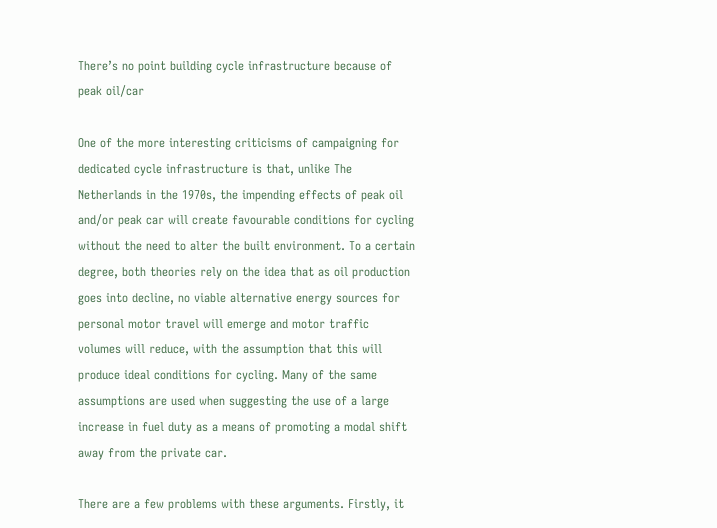There’s no point building cycle infrastructure because of peak oil/car

One of the more interesting criticisms of campaigning for dedicated cycle infrastructure is that, unlike The Netherlands in the 1970s, the impending effects of peak oil and/or peak car will create favourable conditions for cycling without the need to alter the built environment. To a certain degree, both theories rely on the idea that as oil production goes into decline, no viable alternative energy sources for personal motor travel will emerge and motor traffic volumes will reduce, with the assumption that this will produce ideal conditions for cycling. Many of the same assumptions are used when suggesting the use of a large increase in fuel duty as a means of promoting a modal shift away from the private car.

There are a few problems with these arguments. Firstly, it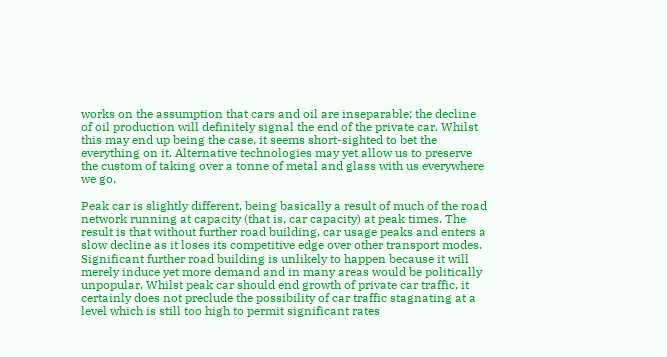works on the assumption that cars and oil are inseparable; the decline of oil production will definitely signal the end of the private car. Whilst this may end up being the case, it seems short-sighted to bet the everything on it. Alternative technologies may yet allow us to preserve the custom of taking over a tonne of metal and glass with us everywhere we go.

Peak car is slightly different, being basically a result of much of the road network running at capacity (that is, car capacity) at peak times. The result is that without further road building, car usage peaks and enters a slow decline as it loses its competitive edge over other transport modes. Significant further road building is unlikely to happen because it will merely induce yet more demand and in many areas would be politically unpopular. Whilst peak car should end growth of private car traffic, it certainly does not preclude the possibility of car traffic stagnating at a level which is still too high to permit significant rates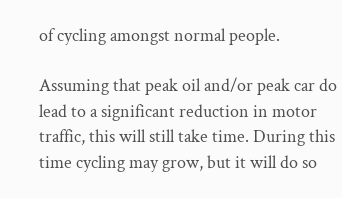of cycling amongst normal people.

Assuming that peak oil and/or peak car do lead to a significant reduction in motor traffic, this will still take time. During this time cycling may grow, but it will do so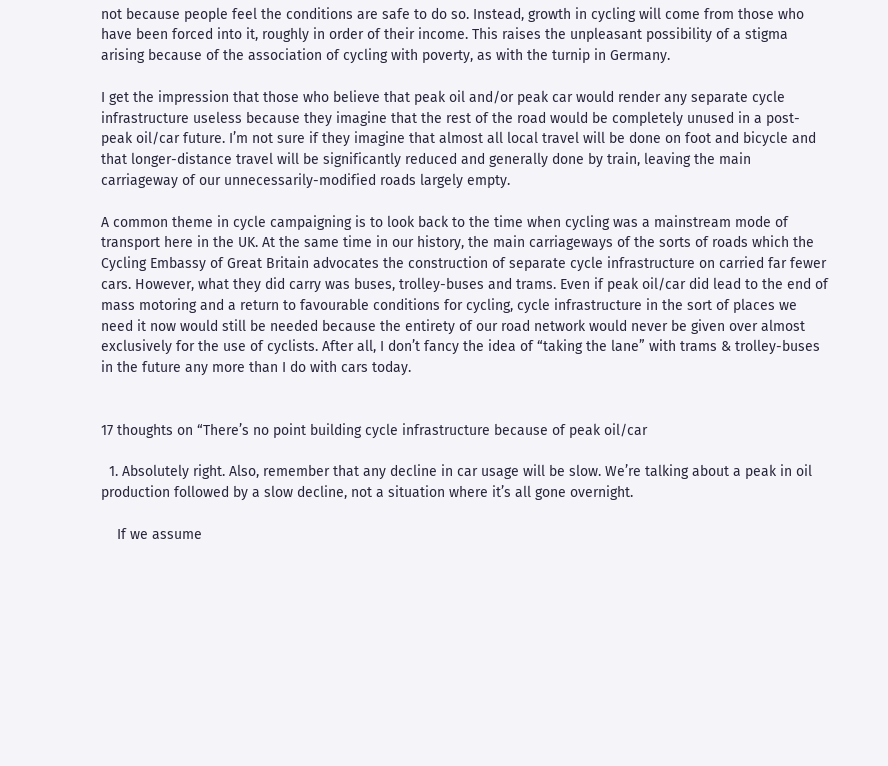not because people feel the conditions are safe to do so. Instead, growth in cycling will come from those who have been forced into it, roughly in order of their income. This raises the unpleasant possibility of a stigma arising because of the association of cycling with poverty, as with the turnip in Germany.

I get the impression that those who believe that peak oil and/or peak car would render any separate cycle infrastructure useless because they imagine that the rest of the road would be completely unused in a post-peak oil/car future. I’m not sure if they imagine that almost all local travel will be done on foot and bicycle and that longer-distance travel will be significantly reduced and generally done by train, leaving the main carriageway of our unnecessarily-modified roads largely empty.

A common theme in cycle campaigning is to look back to the time when cycling was a mainstream mode of transport here in the UK. At the same time in our history, the main carriageways of the sorts of roads which the Cycling Embassy of Great Britain advocates the construction of separate cycle infrastructure on carried far fewer cars. However, what they did carry was buses, trolley-buses and trams. Even if peak oil/car did lead to the end of mass motoring and a return to favourable conditions for cycling, cycle infrastructure in the sort of places we need it now would still be needed because the entirety of our road network would never be given over almost exclusively for the use of cyclists. After all, I don’t fancy the idea of “taking the lane” with trams & trolley-buses in the future any more than I do with cars today.


17 thoughts on “There’s no point building cycle infrastructure because of peak oil/car

  1. Absolutely right. Also, remember that any decline in car usage will be slow. We’re talking about a peak in oil production followed by a slow decline, not a situation where it’s all gone overnight.

    If we assume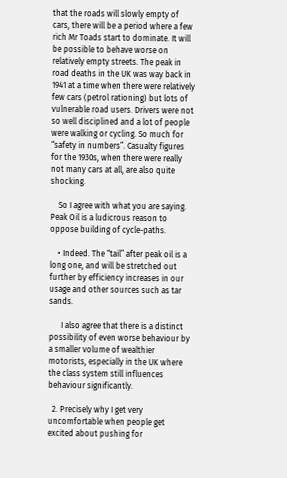that the roads will slowly empty of cars, there will be a period where a few rich Mr Toads start to dominate. It will be possible to behave worse on relatively empty streets. The peak in road deaths in the UK was way back in 1941 at a time when there were relatively few cars (petrol rationing) but lots of vulnerable road users. Drivers were not so well disciplined and a lot of people were walking or cycling. So much for “safety in numbers”. Casualty figures for the 1930s, when there were really not many cars at all, are also quite shocking.

    So I agree with what you are saying. Peak Oil is a ludicrous reason to oppose building of cycle-paths.

    • Indeed. The “tail” after peak oil is a long one, and will be stretched out further by efficiency increases in our usage and other sources such as tar sands.

      I also agree that there is a distinct possibility of even worse behaviour by a smaller volume of wealthier motorists, especially in the UK where the class system still influences behaviour significantly.

  2. Precisely why I get very uncomfortable when people get excited about pushing for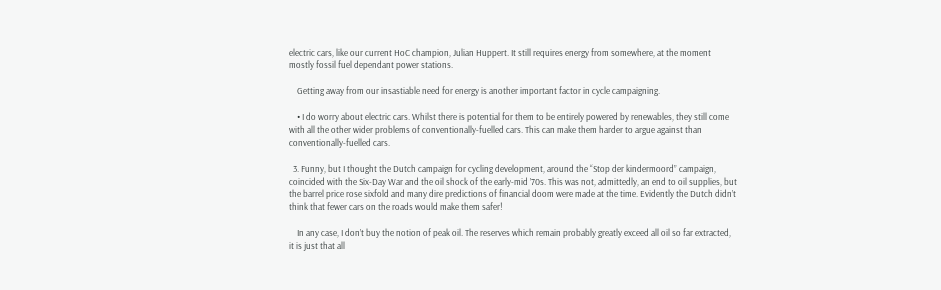electric cars, like our current HoC champion, Julian Huppert. It still requires energy from somewhere, at the moment mostly fossil fuel dependant power stations.

    Getting away from our insastiable need for energy is another important factor in cycle campaigning.

    • I do worry about electric cars. Whilst there is potential for them to be entirely powered by renewables, they still come with all the other wider problems of conventionally-fuelled cars. This can make them harder to argue against than conventionally-fuelled cars.

  3. Funny, but I thought the Dutch campaign for cycling development, around the “Stop der kindermoord” campaign, coincided with the Six-Day War and the oil shock of the early-mid ’70s. This was not, admittedly, an end to oil supplies, but the barrel price rose sixfold and many dire predictions of financial doom were made at the time. Evidently the Dutch didn’t think that fewer cars on the roads would make them safer!

    In any case, I don’t buy the notion of peak oil. The reserves which remain probably greatly exceed all oil so far extracted, it is just that all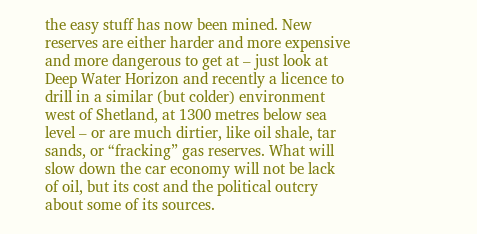the easy stuff has now been mined. New reserves are either harder and more expensive and more dangerous to get at – just look at Deep Water Horizon and recently a licence to drill in a similar (but colder) environment west of Shetland, at 1300 metres below sea level – or are much dirtier, like oil shale, tar sands, or “fracking” gas reserves. What will slow down the car economy will not be lack of oil, but its cost and the political outcry about some of its sources.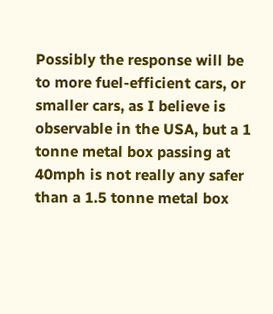Possibly the response will be to more fuel-efficient cars, or smaller cars, as I believe is observable in the USA, but a 1 tonne metal box passing at 40mph is not really any safer than a 1.5 tonne metal box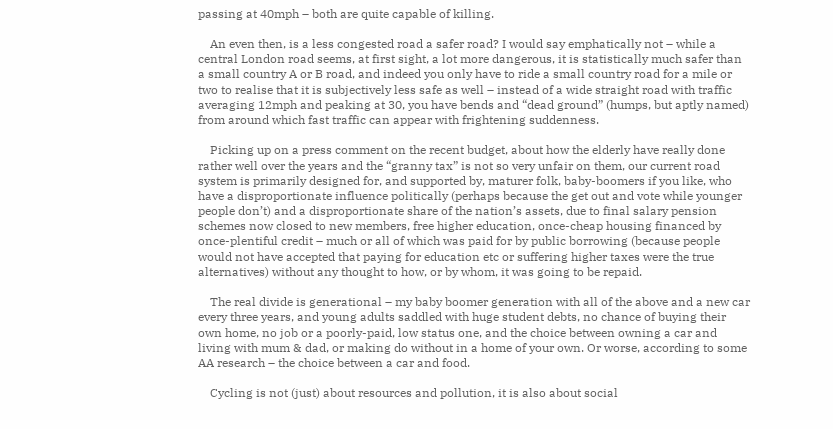passing at 40mph – both are quite capable of killing.

    An even then, is a less congested road a safer road? I would say emphatically not – while a central London road seems, at first sight, a lot more dangerous, it is statistically much safer than a small country A or B road, and indeed you only have to ride a small country road for a mile or two to realise that it is subjectively less safe as well – instead of a wide straight road with traffic averaging 12mph and peaking at 30, you have bends and “dead ground” (humps, but aptly named) from around which fast traffic can appear with frightening suddenness.

    Picking up on a press comment on the recent budget, about how the elderly have really done rather well over the years and the “granny tax” is not so very unfair on them, our current road system is primarily designed for, and supported by, maturer folk, baby-boomers if you like, who have a disproportionate influence politically (perhaps because the get out and vote while younger people don’t) and a disproportionate share of the nation’s assets, due to final salary pension schemes now closed to new members, free higher education, once-cheap housing financed by once-plentiful credit – much or all of which was paid for by public borrowing (because people would not have accepted that paying for education etc or suffering higher taxes were the true alternatives) without any thought to how, or by whom, it was going to be repaid.

    The real divide is generational – my baby boomer generation with all of the above and a new car every three years, and young adults saddled with huge student debts, no chance of buying their own home, no job or a poorly-paid, low status one, and the choice between owning a car and living with mum & dad, or making do without in a home of your own. Or worse, according to some AA research – the choice between a car and food.

    Cycling is not (just) about resources and pollution, it is also about social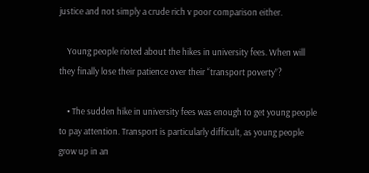justice and not simply a crude rich v poor comparison either.

    Young people rioted about the hikes in university fees. When will they finally lose their patience over their “transport poverty”?

    • The sudden hike in university fees was enough to get young people to pay attention. Transport is particularly difficult, as young people grow up in an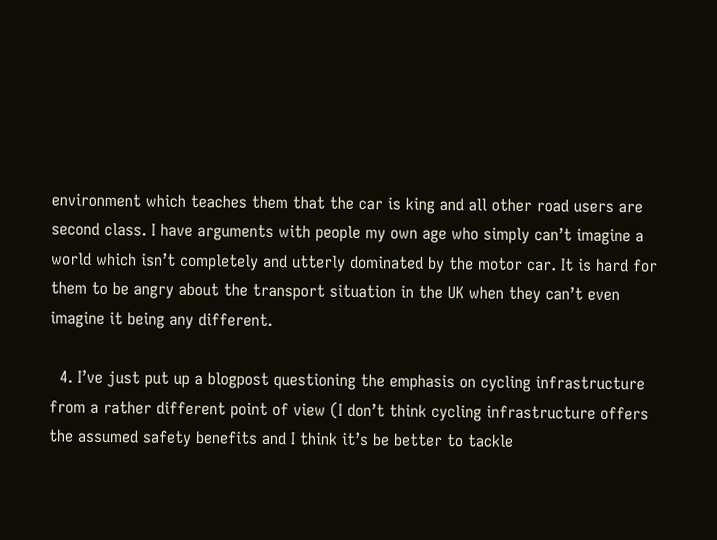environment which teaches them that the car is king and all other road users are second class. I have arguments with people my own age who simply can’t imagine a world which isn’t completely and utterly dominated by the motor car. It is hard for them to be angry about the transport situation in the UK when they can’t even imagine it being any different.

  4. I’ve just put up a blogpost questioning the emphasis on cycling infrastructure from a rather different point of view (I don’t think cycling infrastructure offers the assumed safety benefits and I think it’s be better to tackle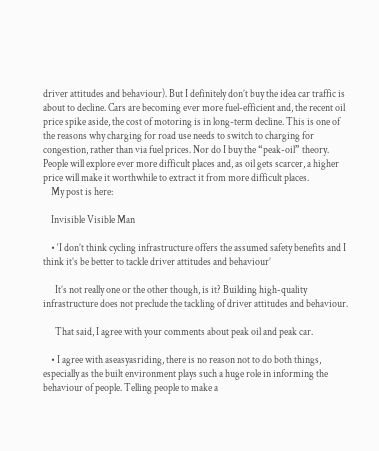driver attitudes and behaviour). But I definitely don’t buy the idea car traffic is about to decline. Cars are becoming ever more fuel-efficient and, the recent oil price spike aside, the cost of motoring is in long-term decline. This is one of the reasons why charging for road use needs to switch to charging for congestion, rather than via fuel prices. Nor do I buy the “peak-oil” theory. People will explore ever more difficult places and, as oil gets scarcer, a higher price will make it worthwhile to extract it from more difficult places.
    My post is here:

    Invisible Visible Man

    • ‘I don’t think cycling infrastructure offers the assumed safety benefits and I think it’s be better to tackle driver attitudes and behaviour’

      It’s not really one or the other though, is it? Building high-quality infrastructure does not preclude the tackling of driver attitudes and behaviour.

      That said, I agree with your comments about peak oil and peak car.

    • I agree with aseasyasriding, there is no reason not to do both things, especially as the built environment plays such a huge role in informing the behaviour of people. Telling people to make a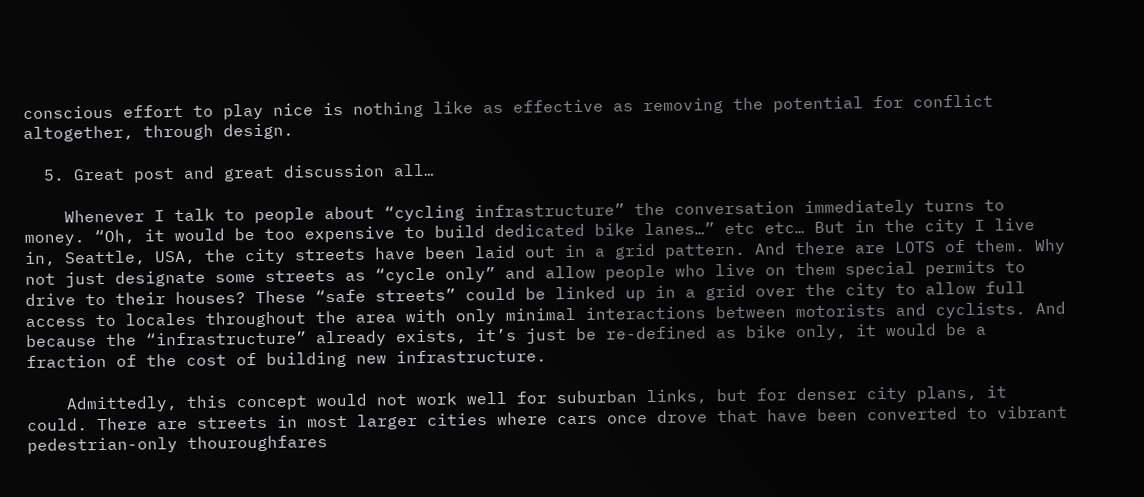conscious effort to play nice is nothing like as effective as removing the potential for conflict altogether, through design.

  5. Great post and great discussion all…

    Whenever I talk to people about “cycling infrastructure” the conversation immediately turns to money. “Oh, it would be too expensive to build dedicated bike lanes…” etc etc… But in the city I live in, Seattle, USA, the city streets have been laid out in a grid pattern. And there are LOTS of them. Why not just designate some streets as “cycle only” and allow people who live on them special permits to drive to their houses? These “safe streets” could be linked up in a grid over the city to allow full access to locales throughout the area with only minimal interactions between motorists and cyclists. And because the “infrastructure” already exists, it’s just be re-defined as bike only, it would be a fraction of the cost of building new infrastructure.

    Admittedly, this concept would not work well for suburban links, but for denser city plans, it could. There are streets in most larger cities where cars once drove that have been converted to vibrant pedestrian-only thouroughfares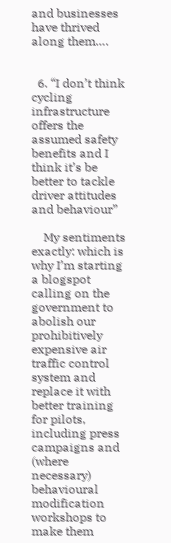and businesses have thrived along them….


  6. “I don’t think cycling infrastructure offers the assumed safety benefits and I think it’s be better to tackle driver attitudes and behaviour”

    My sentiments exactly: which is why I’m starting a blogspot calling on the government to abolish our prohibitively expensive air traffic control system and replace it with better training for pilots, including press campaigns and (where necessary) behavioural modification workshops to make them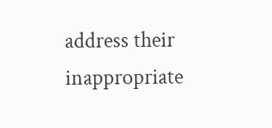address their inappropriate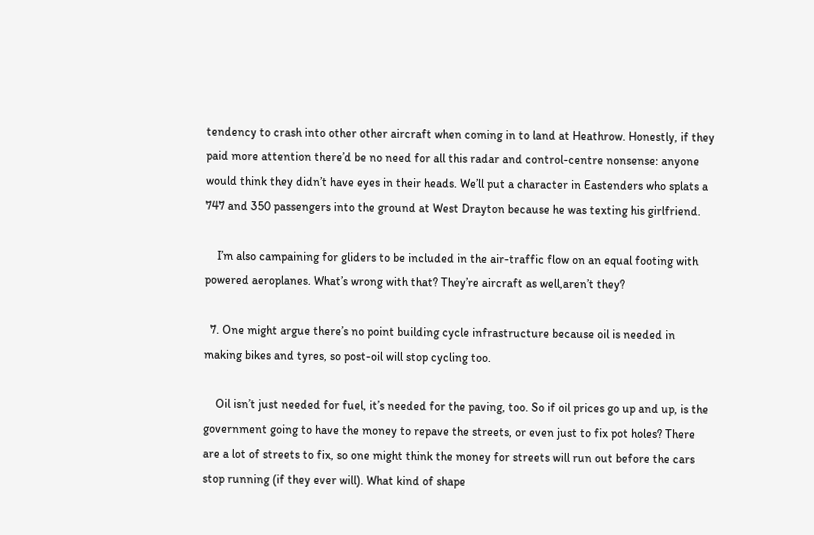tendency to crash into other other aircraft when coming in to land at Heathrow. Honestly, if they paid more attention there’d be no need for all this radar and control-centre nonsense: anyone would think they didn’t have eyes in their heads. We’ll put a character in Eastenders who splats a 747 and 350 passengers into the ground at West Drayton because he was texting his girlfriend.

    I’m also campaining for gliders to be included in the air-traffic flow on an equal footing with powered aeroplanes. What’s wrong with that? They’re aircraft as well,aren’t they?

  7. One might argue there’s no point building cycle infrastructure because oil is needed in making bikes and tyres, so post-oil will stop cycling too.

    Oil isn’t just needed for fuel, it’s needed for the paving, too. So if oil prices go up and up, is the government going to have the money to repave the streets, or even just to fix pot holes? There are a lot of streets to fix, so one might think the money for streets will run out before the cars stop running (if they ever will). What kind of shape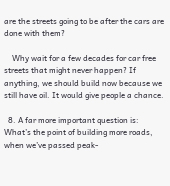are the streets going to be after the cars are done with them?

    Why wait for a few decades for car free streets that might never happen? If anything, we should build now because we still have oil. It would give people a chance.

  8. A far more important question is: What’s the point of building more roads, when we’ve passed peak-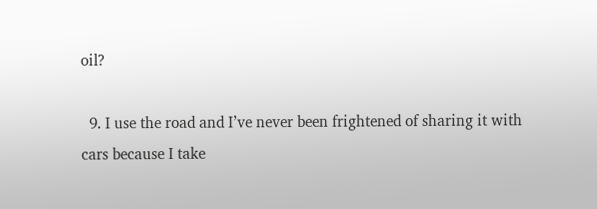oil?

  9. I use the road and I’ve never been frightened of sharing it with cars because I take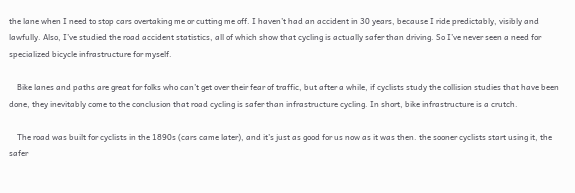the lane when I need to stop cars overtaking me or cutting me off. I haven’t had an accident in 30 years, because I ride predictably, visibly and lawfully. Also, I’ve studied the road accident statistics, all of which show that cycling is actually safer than driving. So I’ve never seen a need for specialized bicycle infrastructure for myself.

    Bike lanes and paths are great for folks who can’t get over their fear of traffic, but after a while, if cyclists study the collision studies that have been done, they inevitably come to the conclusion that road cycling is safer than infrastructure cycling. In short, bike infrastructure is a crutch.

    The road was built for cyclists in the 1890s (cars came later), and it’s just as good for us now as it was then. the sooner cyclists start using it, the safer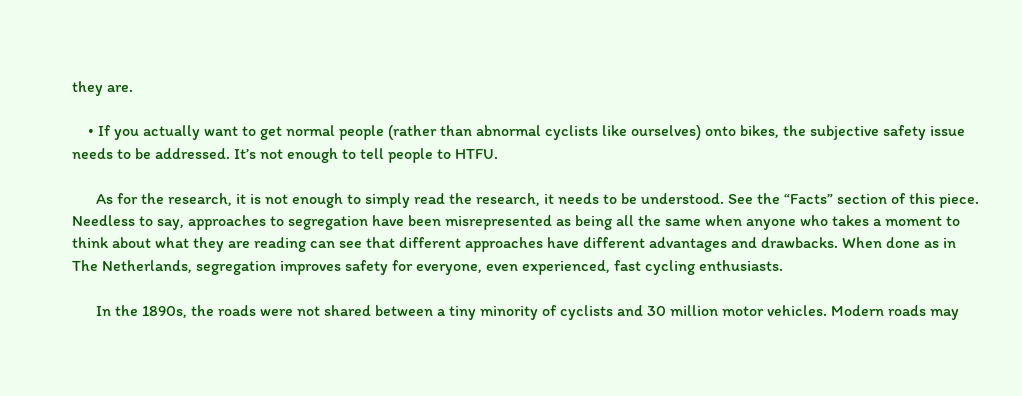they are.

    • If you actually want to get normal people (rather than abnormal cyclists like ourselves) onto bikes, the subjective safety issue needs to be addressed. It’s not enough to tell people to HTFU.

      As for the research, it is not enough to simply read the research, it needs to be understood. See the “Facts” section of this piece. Needless to say, approaches to segregation have been misrepresented as being all the same when anyone who takes a moment to think about what they are reading can see that different approaches have different advantages and drawbacks. When done as in The Netherlands, segregation improves safety for everyone, even experienced, fast cycling enthusiasts.

      In the 1890s, the roads were not shared between a tiny minority of cyclists and 30 million motor vehicles. Modern roads may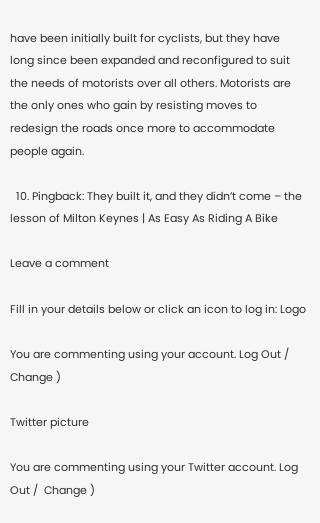have been initially built for cyclists, but they have long since been expanded and reconfigured to suit the needs of motorists over all others. Motorists are the only ones who gain by resisting moves to redesign the roads once more to accommodate people again.

  10. Pingback: They built it, and they didn’t come – the lesson of Milton Keynes | As Easy As Riding A Bike

Leave a comment

Fill in your details below or click an icon to log in: Logo

You are commenting using your account. Log Out /  Change )

Twitter picture

You are commenting using your Twitter account. Log Out /  Change )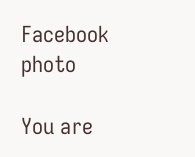Facebook photo

You are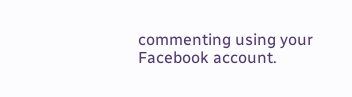commenting using your Facebook account.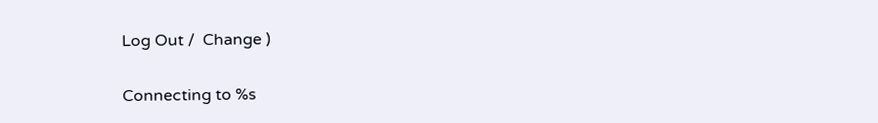Log Out /  Change )

Connecting to %s